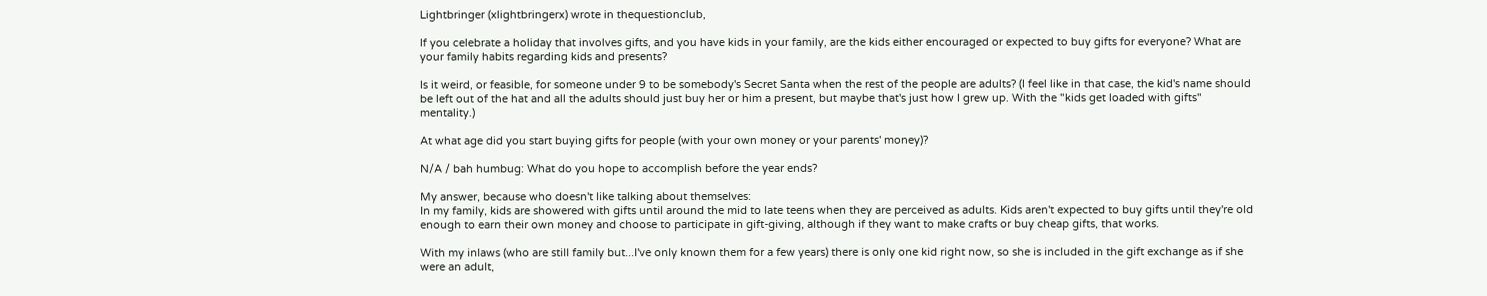Lightbringer (xlightbringerx) wrote in thequestionclub,

If you celebrate a holiday that involves gifts, and you have kids in your family, are the kids either encouraged or expected to buy gifts for everyone? What are your family habits regarding kids and presents?

Is it weird, or feasible, for someone under 9 to be somebody's Secret Santa when the rest of the people are adults? (I feel like in that case, the kid's name should be left out of the hat and all the adults should just buy her or him a present, but maybe that's just how I grew up. With the "kids get loaded with gifts" mentality.)

At what age did you start buying gifts for people (with your own money or your parents' money)?

N/A / bah humbug: What do you hope to accomplish before the year ends?

My answer, because who doesn't like talking about themselves:
In my family, kids are showered with gifts until around the mid to late teens when they are perceived as adults. Kids aren't expected to buy gifts until they're old enough to earn their own money and choose to participate in gift-giving, although if they want to make crafts or buy cheap gifts, that works.

With my inlaws (who are still family but...I've only known them for a few years) there is only one kid right now, so she is included in the gift exchange as if she were an adult,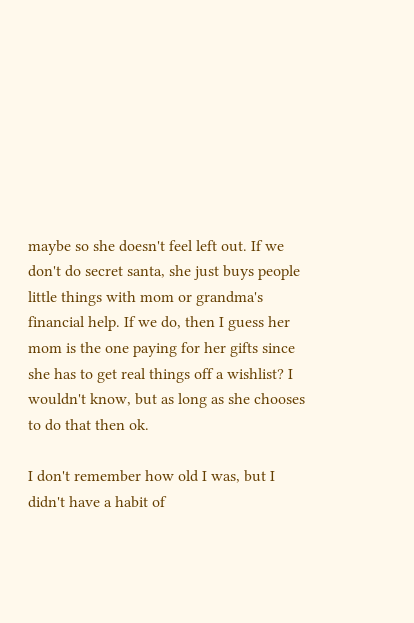maybe so she doesn't feel left out. If we don't do secret santa, she just buys people little things with mom or grandma's financial help. If we do, then I guess her mom is the one paying for her gifts since she has to get real things off a wishlist? I wouldn't know, but as long as she chooses to do that then ok.

I don't remember how old I was, but I didn't have a habit of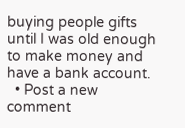buying people gifts until I was old enough to make money and have a bank account.
  • Post a new comment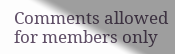Comments allowed for members only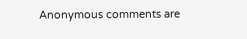Anonymous comments are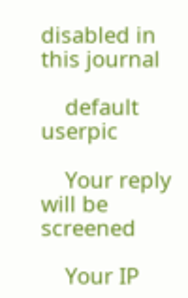disabled in this journal

    default userpic

    Your reply will be screened

    Your IP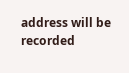address will be recorded